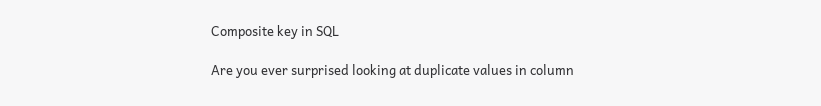Composite key in SQL

Are you ever surprised looking at duplicate values in column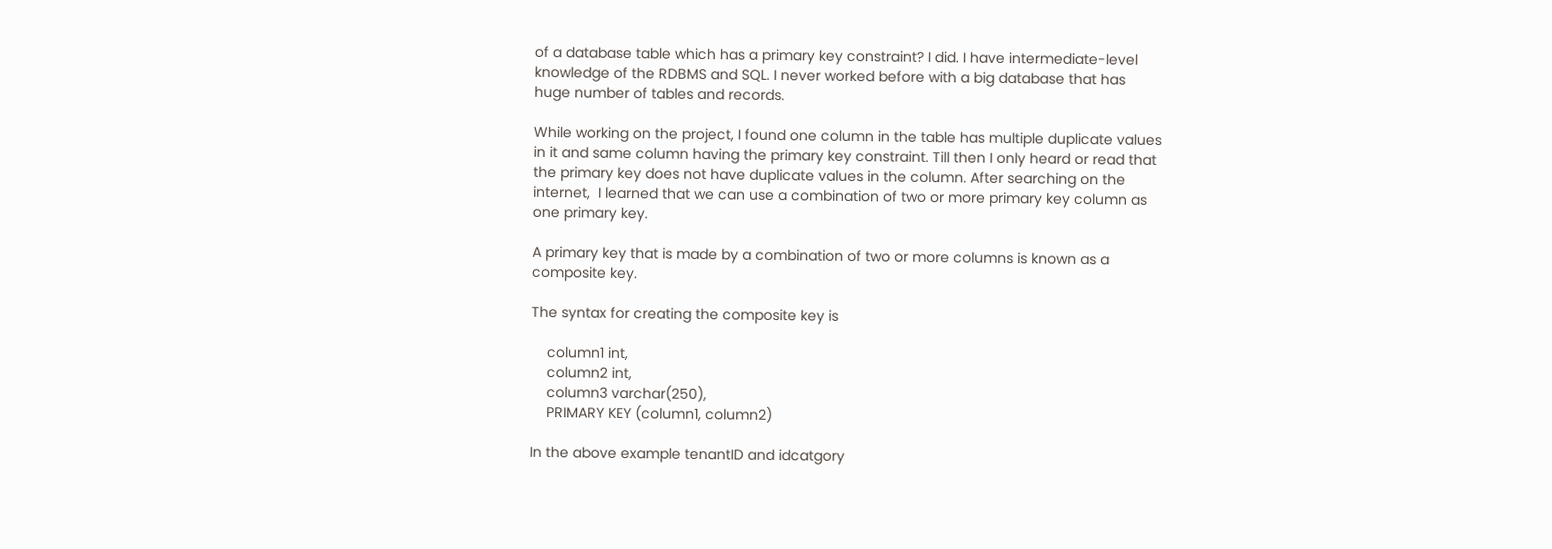of a database table which has a primary key constraint? I did. I have intermediate-level knowledge of the RDBMS and SQL. I never worked before with a big database that has huge number of tables and records.

While working on the project, I found one column in the table has multiple duplicate values in it and same column having the primary key constraint. Till then I only heard or read that the primary key does not have duplicate values in the column. After searching on the internet,  I learned that we can use a combination of two or more primary key column as one primary key.

A primary key that is made by a combination of two or more columns is known as a composite key.

The syntax for creating the composite key is

    column1 int,
    column2 int,
    column3 varchar(250),
    PRIMARY KEY (column1, column2)

In the above example tenantID and idcatgory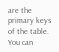are the primary keys of the table. You can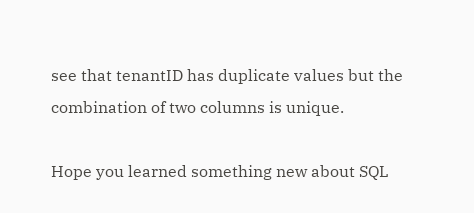see that tenantID has duplicate values but the combination of two columns is unique.

Hope you learned something new about SQL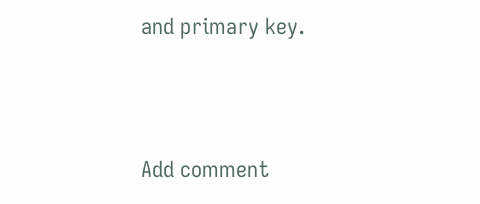and primary key.




Add comment